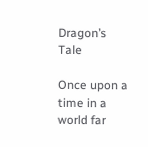Dragon’s Tale

Once upon a time in a world far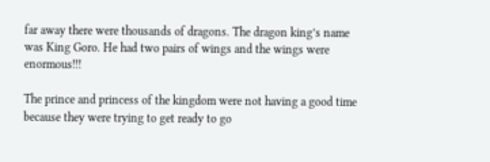far away there were thousands of dragons. The dragon king’s name was King Goro. He had two pairs of wings and the wings were enormous!!!

The prince and princess of the kingdom were not having a good time because they were trying to get ready to go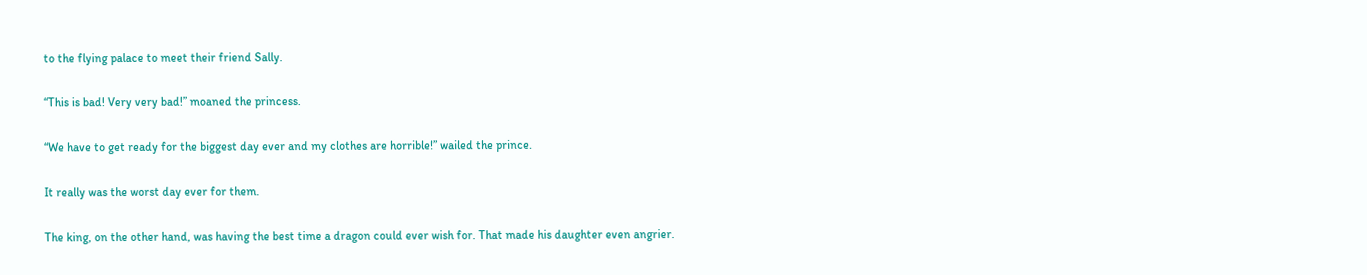to the flying palace to meet their friend Sally.

“This is bad! Very very bad!” moaned the princess.

“We have to get ready for the biggest day ever and my clothes are horrible!” wailed the prince.

It really was the worst day ever for them.

The king, on the other hand, was having the best time a dragon could ever wish for. That made his daughter even angrier.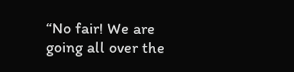“No fair! We are going all over the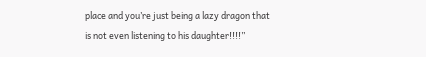place and you’re just being a lazy dragon that is not even listening to his daughter!!!!”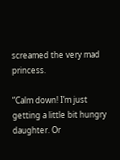screamed the very mad princess.

“Calm down! I’m just getting a little bit hungry daughter. Or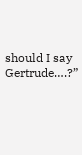should I say Gertrude….?”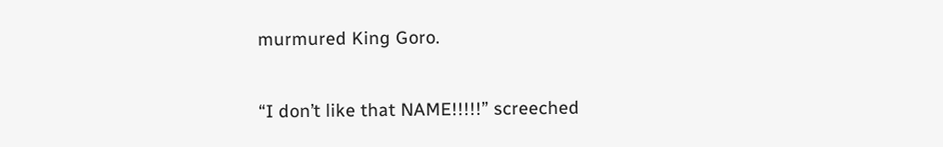murmured King Goro.

“I don’t like that NAME!!!!!” screeched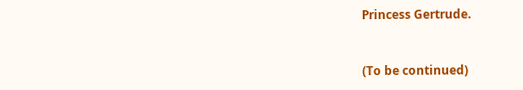Princess Gertrude.


(To be continued)